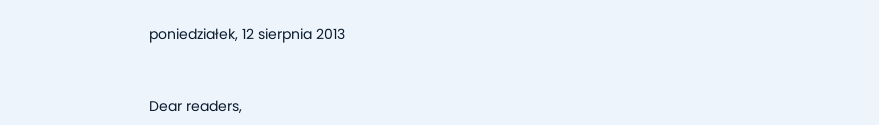poniedziałek, 12 sierpnia 2013


Dear readers,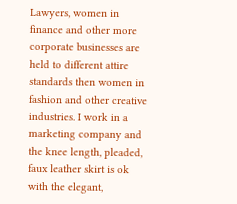Lawyers, women in finance and other more corporate businesses are held to different attire standards then women in fashion and other creative industries. I work in a marketing company and the knee length, pleaded, faux leather skirt is ok with the elegant,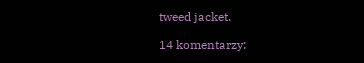tweed jacket.

14 komentarzy: